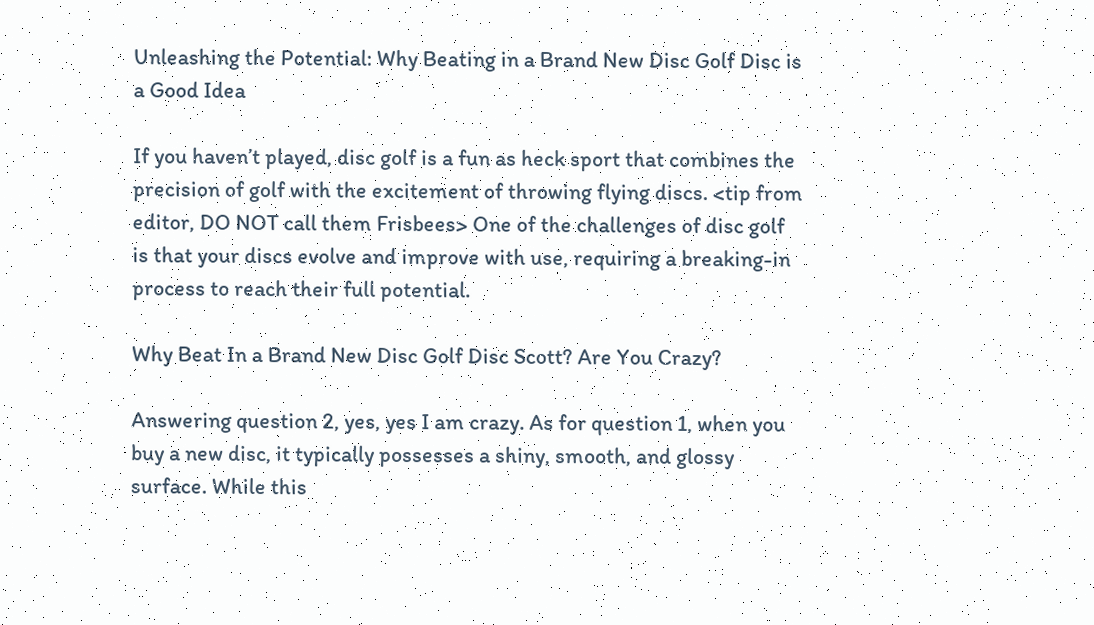Unleashing the Potential: Why Beating in a Brand New Disc Golf Disc is a Good Idea

If you haven’t played, disc golf is a fun as heck sport that combines the precision of golf with the excitement of throwing flying discs. <tip from editor, DO NOT call them Frisbees> One of the challenges of disc golf is that your discs evolve and improve with use, requiring a breaking-in process to reach their full potential.

Why Beat In a Brand New Disc Golf Disc Scott? Are You Crazy?

Answering question 2, yes, yes I am crazy. As for question 1, when you buy a new disc, it typically possesses a shiny, smooth, and glossy surface. While this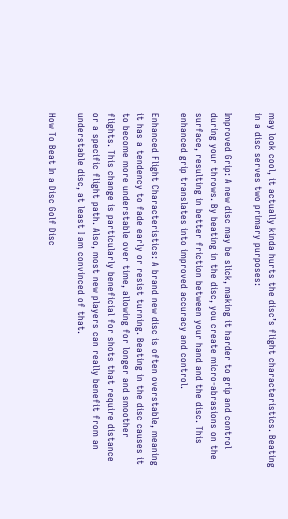may look cool, it actually kinda hurts the disc’s flight characteristics. Beating in a disc serves two primary purposes:

Improved Grip: A new disc may be slick, making it harder to grip and control during your throws. By beating in the disc, you create micro-abrasions on the surface, resulting in better friction between your hand and the disc. This enhanced grip translates into improved accuracy and control.

Enhanced Flight Characteristics: A brand new disc is often overstable, meaning it has a tendency to fade early or resist turning. Beating in the disc causes it to become more understable over time, allowing for longer and smoother flights. This change is particularly beneficial for shots that require distance or a specific flight path. Also, most new players can really benefit from an understable disc, at least I am convinced of that.

How To Beat In a Disc Golf Disc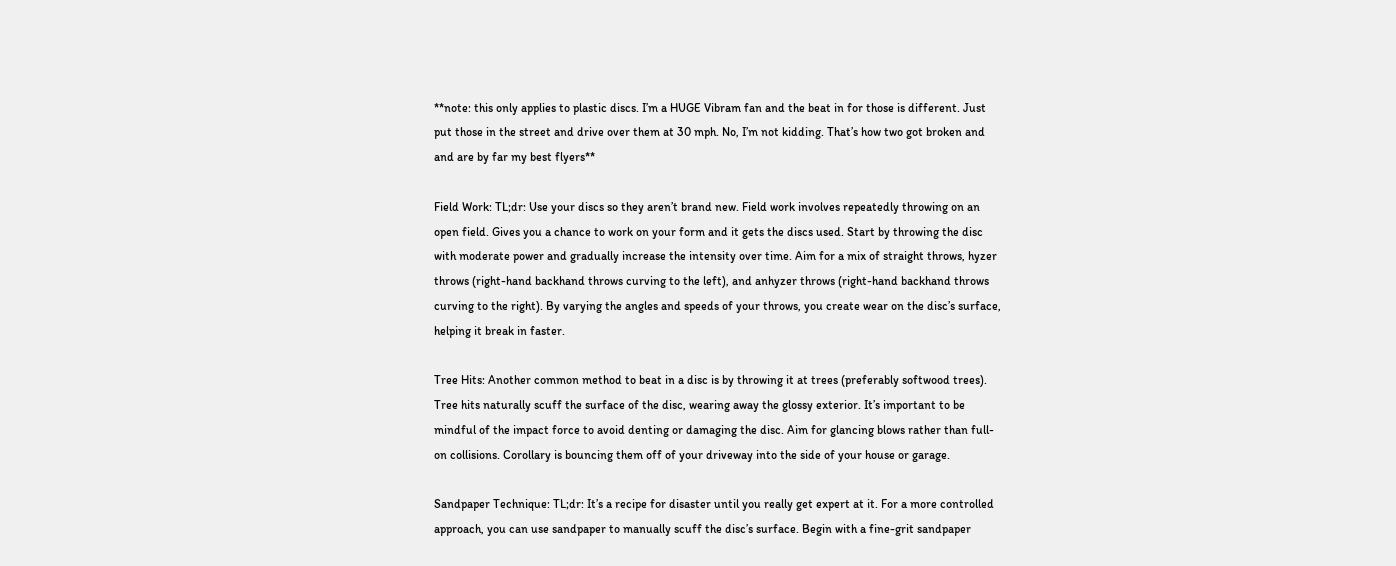**note: this only applies to plastic discs. I’m a HUGE Vibram fan and the beat in for those is different. Just put those in the street and drive over them at 30 mph. No, I’m not kidding. That’s how two got broken and and are by far my best flyers**

Field Work: TL;dr: Use your discs so they aren’t brand new. Field work involves repeatedly throwing on an open field. Gives you a chance to work on your form and it gets the discs used. Start by throwing the disc with moderate power and gradually increase the intensity over time. Aim for a mix of straight throws, hyzer throws (right-hand backhand throws curving to the left), and anhyzer throws (right-hand backhand throws curving to the right). By varying the angles and speeds of your throws, you create wear on the disc’s surface, helping it break in faster.

Tree Hits: Another common method to beat in a disc is by throwing it at trees (preferably softwood trees). Tree hits naturally scuff the surface of the disc, wearing away the glossy exterior. It’s important to be mindful of the impact force to avoid denting or damaging the disc. Aim for glancing blows rather than full-on collisions. Corollary is bouncing them off of your driveway into the side of your house or garage.

Sandpaper Technique: TL;dr: It’s a recipe for disaster until you really get expert at it. For a more controlled approach, you can use sandpaper to manually scuff the disc’s surface. Begin with a fine-grit sandpaper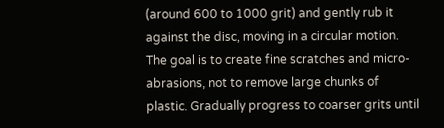(around 600 to 1000 grit) and gently rub it against the disc, moving in a circular motion. The goal is to create fine scratches and micro-abrasions, not to remove large chunks of plastic. Gradually progress to coarser grits until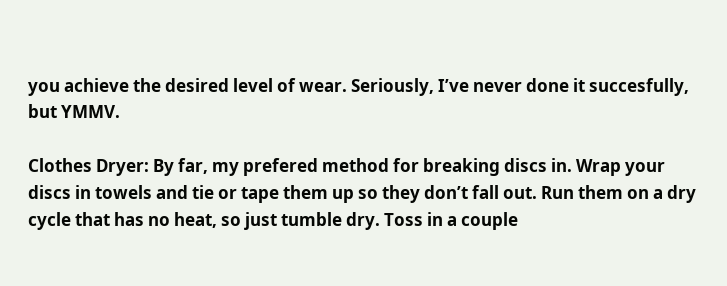you achieve the desired level of wear. Seriously, I’ve never done it succesfully, but YMMV.

Clothes Dryer: By far, my prefered method for breaking discs in. Wrap your discs in towels and tie or tape them up so they don’t fall out. Run them on a dry cycle that has no heat, so just tumble dry. Toss in a couple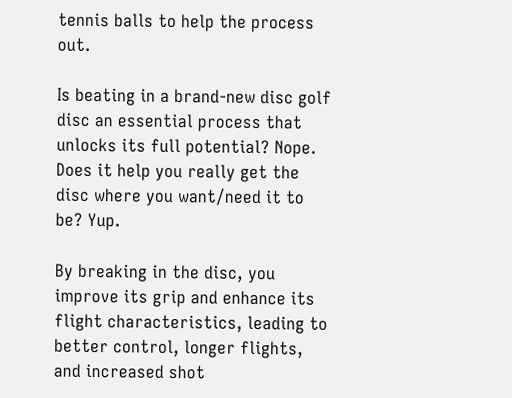tennis balls to help the process out.

Is beating in a brand-new disc golf disc an essential process that unlocks its full potential? Nope. Does it help you really get the disc where you want/need it to be? Yup.

By breaking in the disc, you improve its grip and enhance its flight characteristics, leading to better control, longer flights, and increased shot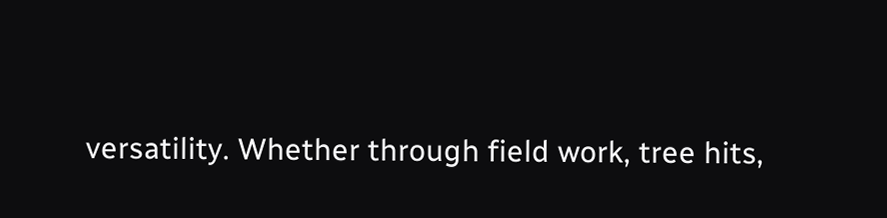versatility. Whether through field work, tree hits,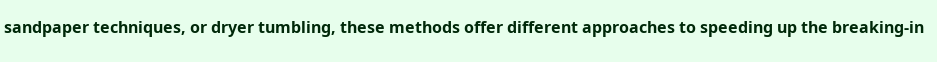sandpaper techniques, or dryer tumbling, these methods offer different approaches to speeding up the breaking-in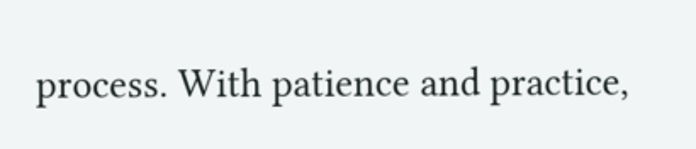process. With patience and practice,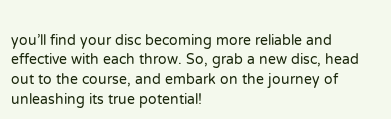you’ll find your disc becoming more reliable and effective with each throw. So, grab a new disc, head out to the course, and embark on the journey of unleashing its true potential!